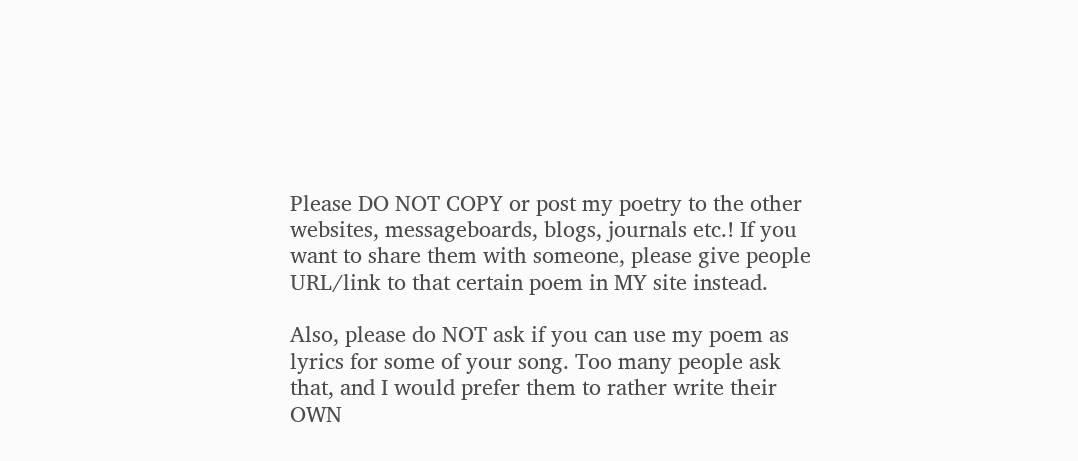Please DO NOT COPY or post my poetry to the other websites, messageboards, blogs, journals etc.! If you want to share them with someone, please give people URL/link to that certain poem in MY site instead.

Also, please do NOT ask if you can use my poem as lyrics for some of your song. Too many people ask that, and I would prefer them to rather write their OWN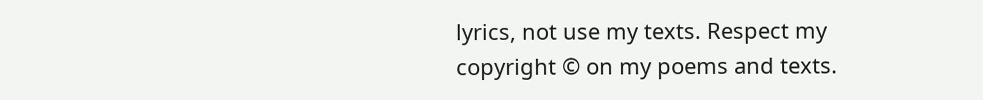lyrics, not use my texts. Respect my copyright © on my poems and texts.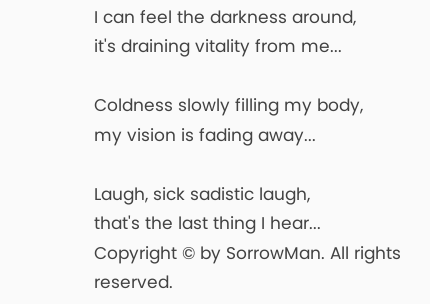I can feel the darkness around,
it's draining vitality from me...

Coldness slowly filling my body,
my vision is fading away...

Laugh, sick sadistic laugh,
that's the last thing I hear...
Copyright © by SorrowMan. All rights reserved.